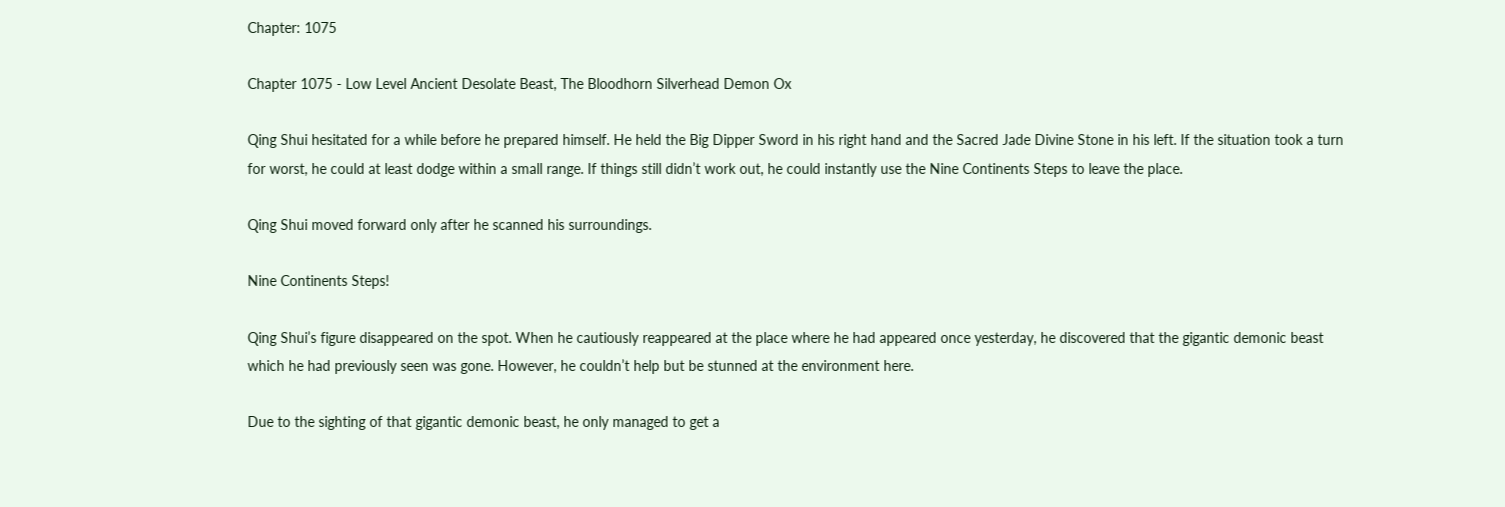Chapter: 1075

Chapter 1075 - Low Level Ancient Desolate Beast, The Bloodhorn Silverhead Demon Ox

Qing Shui hesitated for a while before he prepared himself. He held the Big Dipper Sword in his right hand and the Sacred Jade Divine Stone in his left. If the situation took a turn for worst, he could at least dodge within a small range. If things still didn’t work out, he could instantly use the Nine Continents Steps to leave the place.

Qing Shui moved forward only after he scanned his surroundings.

Nine Continents Steps!

Qing Shui’s figure disappeared on the spot. When he cautiously reappeared at the place where he had appeared once yesterday, he discovered that the gigantic demonic beast which he had previously seen was gone. However, he couldn’t help but be stunned at the environment here.

Due to the sighting of that gigantic demonic beast, he only managed to get a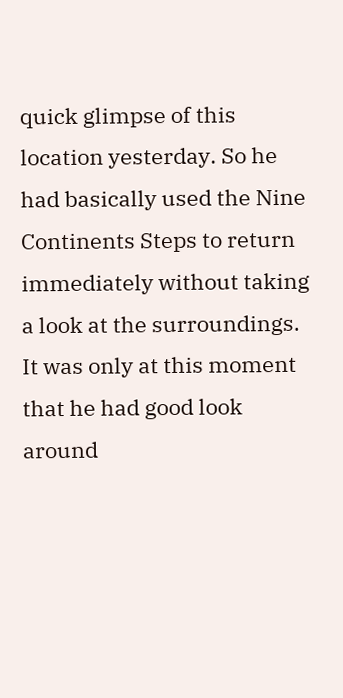quick glimpse of this location yesterday. So he had basically used the Nine Continents Steps to return immediately without taking a look at the surroundings. It was only at this moment that he had good look around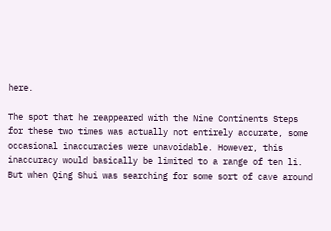here.

The spot that he reappeared with the Nine Continents Steps for these two times was actually not entirely accurate, some occasional inaccuracies were unavoidable. However, this inaccuracy would basically be limited to a range of ten li. But when Qing Shui was searching for some sort of cave around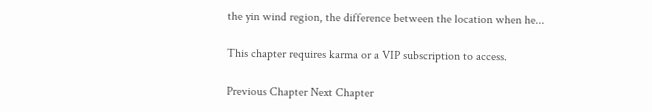the yin wind region, the difference between the location when he...

This chapter requires karma or a VIP subscription to access.

Previous Chapter Next Chapter